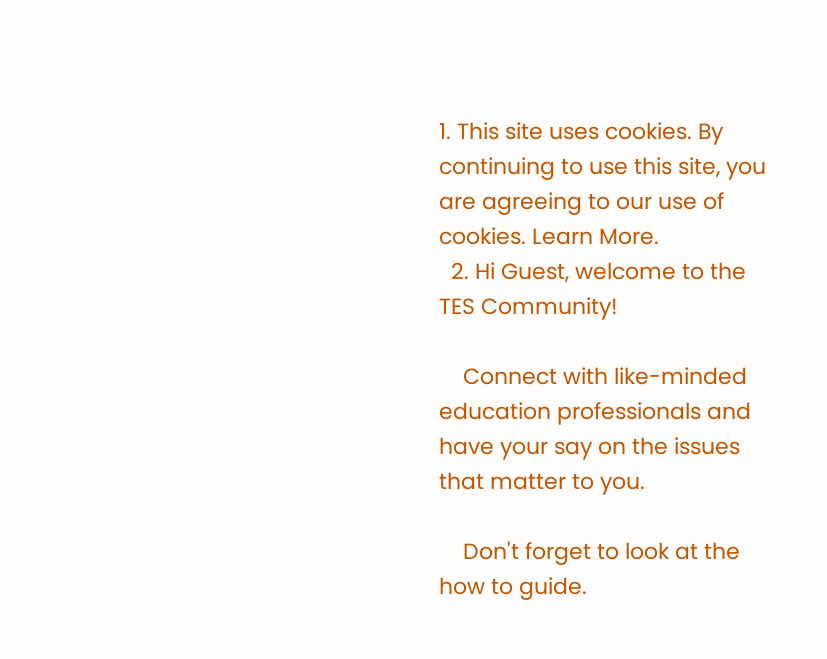1. This site uses cookies. By continuing to use this site, you are agreeing to our use of cookies. Learn More.
  2. Hi Guest, welcome to the TES Community!

    Connect with like-minded education professionals and have your say on the issues that matter to you.

    Don't forget to look at the how to guide.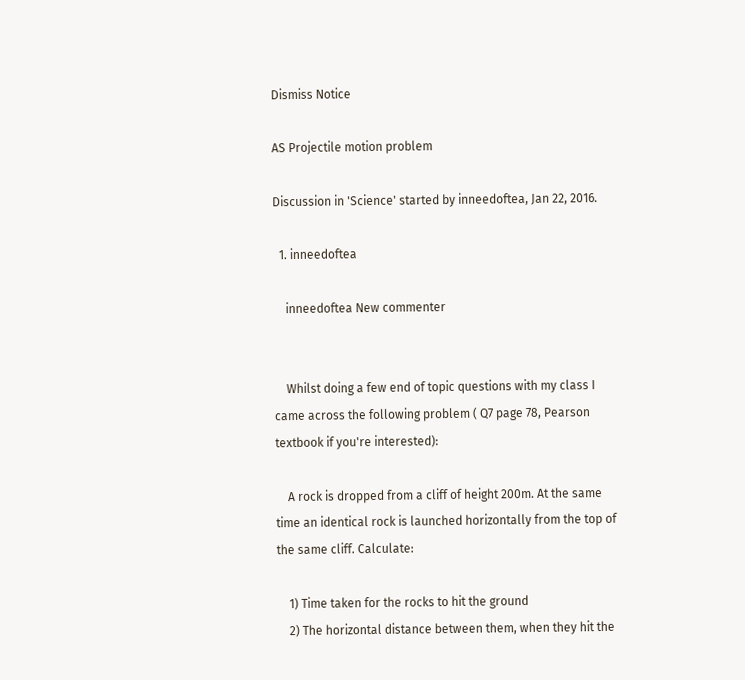Dismiss Notice

AS Projectile motion problem

Discussion in 'Science' started by inneedoftea, Jan 22, 2016.

  1. inneedoftea

    inneedoftea New commenter


    Whilst doing a few end of topic questions with my class I came across the following problem ( Q7 page 78, Pearson textbook if you're interested):

    A rock is dropped from a cliff of height 200m. At the same time an identical rock is launched horizontally from the top of the same cliff. Calculate:

    1) Time taken for the rocks to hit the ground
    2) The horizontal distance between them, when they hit the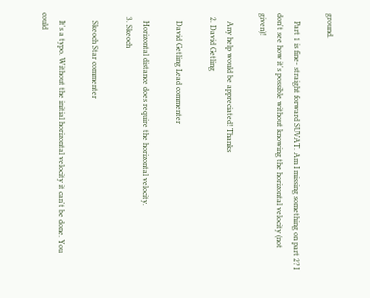ground.

    Part 1 is fine- straight forward SUVAT. Am I missing something on part 2? I don't see how it's possible without knowing the horizontal velocity (not given)!

    Any help would be appreciated! Thanks
  2. David Getling

    David Getling Lead commenter

    Horizontal distance does require the horizontal velocity.
  3. Skeoch

    Skeoch Star commenter

    It's a typo. Without the initial horizontal velocity it can't be done. You could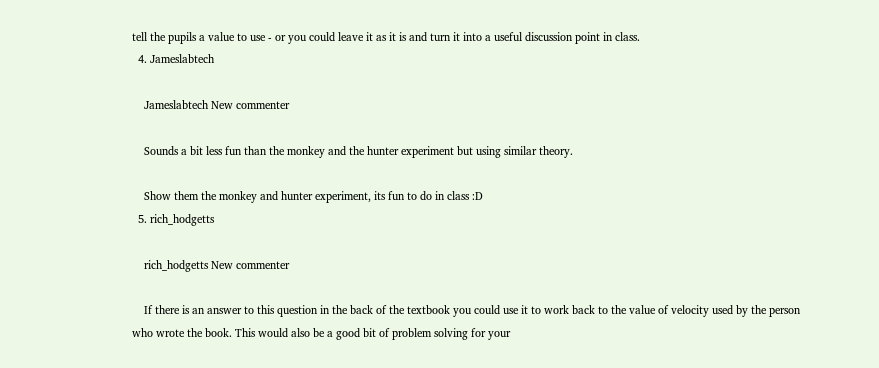tell the pupils a value to use - or you could leave it as it is and turn it into a useful discussion point in class.
  4. Jameslabtech

    Jameslabtech New commenter

    Sounds a bit less fun than the monkey and the hunter experiment but using similar theory.

    Show them the monkey and hunter experiment, its fun to do in class :D
  5. rich_hodgetts

    rich_hodgetts New commenter

    If there is an answer to this question in the back of the textbook you could use it to work back to the value of velocity used by the person who wrote the book. This would also be a good bit of problem solving for your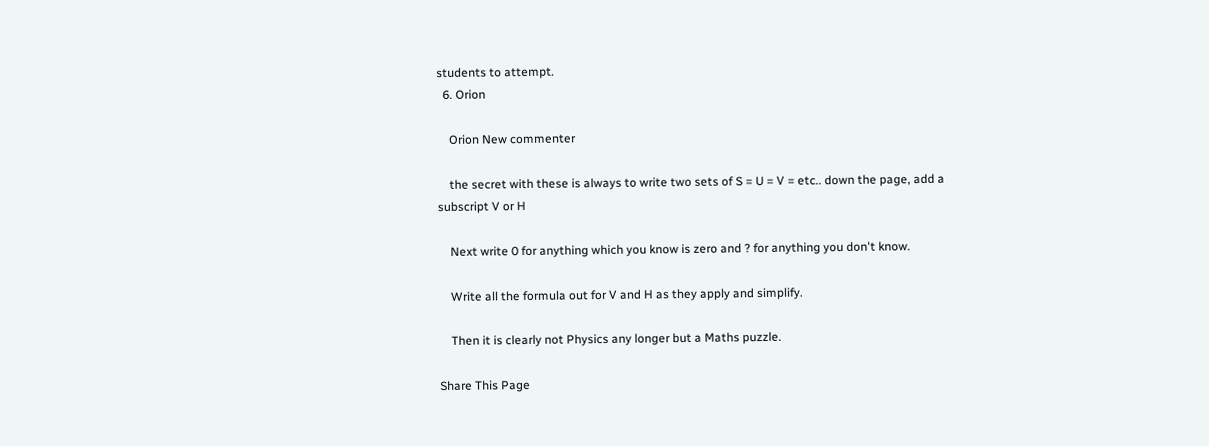students to attempt.
  6. Orion

    Orion New commenter

    the secret with these is always to write two sets of S = U = V = etc.. down the page, add a subscript V or H

    Next write 0 for anything which you know is zero and ? for anything you don't know.

    Write all the formula out for V and H as they apply and simplify.

    Then it is clearly not Physics any longer but a Maths puzzle.

Share This Page